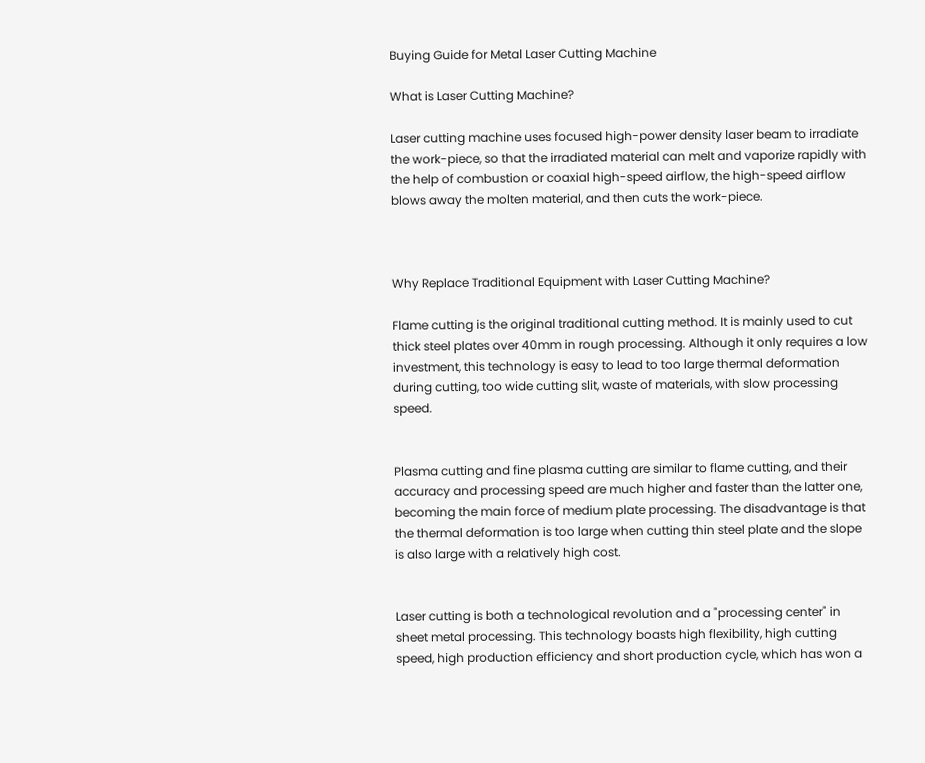Buying Guide for Metal Laser Cutting Machine

What is Laser Cutting Machine?

Laser cutting machine uses focused high-power density laser beam to irradiate the work-piece, so that the irradiated material can melt and vaporize rapidly with the help of combustion or coaxial high-speed airflow, the high-speed airflow blows away the molten material, and then cuts the work-piece.



Why Replace Traditional Equipment with Laser Cutting Machine?

Flame cutting is the original traditional cutting method. It is mainly used to cut thick steel plates over 40mm in rough processing. Although it only requires a low investment, this technology is easy to lead to too large thermal deformation during cutting, too wide cutting slit, waste of materials, with slow processing speed.


Plasma cutting and fine plasma cutting are similar to flame cutting, and their accuracy and processing speed are much higher and faster than the latter one, becoming the main force of medium plate processing. The disadvantage is that the thermal deformation is too large when cutting thin steel plate and the slope is also large with a relatively high cost.


Laser cutting is both a technological revolution and a "processing center" in sheet metal processing. This technology boasts high flexibility, high cutting speed, high production efficiency and short production cycle, which has won a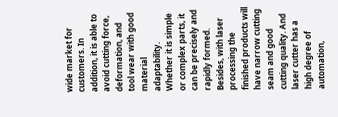wide market for customers. In addition, it is able to avoid cutting force, deformation, and tool wear with good material adaptability. Whether it is simple or complex parts, it can be precisely and rapidly formed. Besides, with laser processing the finished products will have narrow cutting seam and good cutting quality. And laser cutter has a high degree of automation,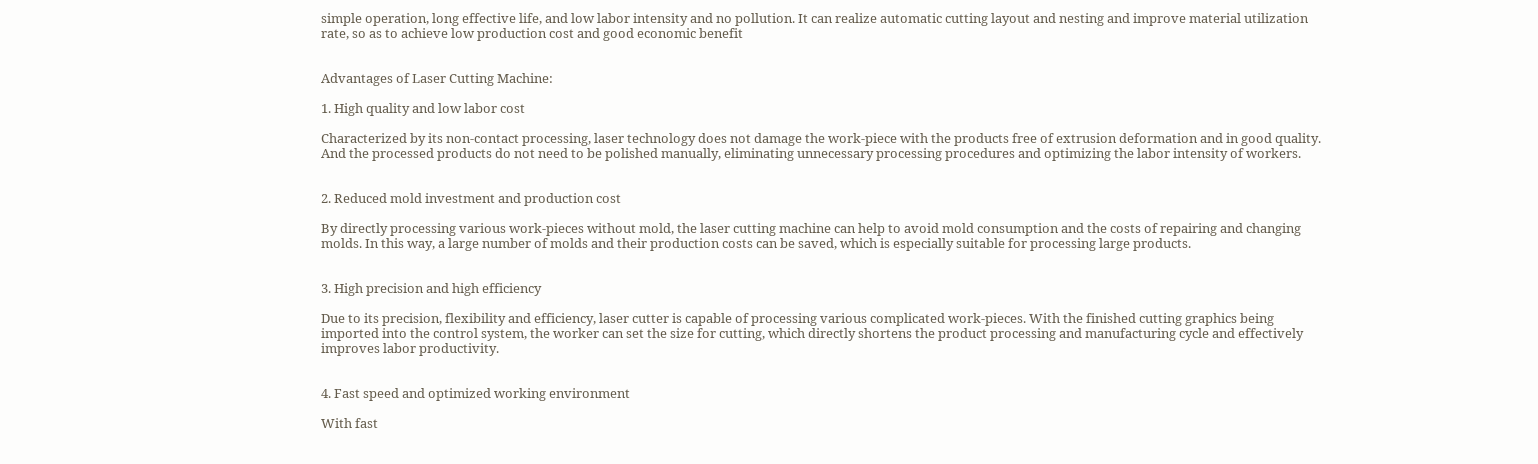simple operation, long effective life, and low labor intensity and no pollution. It can realize automatic cutting layout and nesting and improve material utilization rate, so as to achieve low production cost and good economic benefit


Advantages of Laser Cutting Machine:

1. High quality and low labor cost

Characterized by its non-contact processing, laser technology does not damage the work-piece with the products free of extrusion deformation and in good quality. And the processed products do not need to be polished manually, eliminating unnecessary processing procedures and optimizing the labor intensity of workers.


2. Reduced mold investment and production cost

By directly processing various work-pieces without mold, the laser cutting machine can help to avoid mold consumption and the costs of repairing and changing molds. In this way, a large number of molds and their production costs can be saved, which is especially suitable for processing large products.


3. High precision and high efficiency

Due to its precision, flexibility and efficiency, laser cutter is capable of processing various complicated work-pieces. With the finished cutting graphics being imported into the control system, the worker can set the size for cutting, which directly shortens the product processing and manufacturing cycle and effectively improves labor productivity.


4. Fast speed and optimized working environment

With fast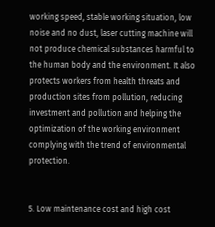working speed, stable working situation, low noise and no dust, laser cutting machine will not produce chemical substances harmful to the human body and the environment. It also protects workers from health threats and production sites from pollution, reducing investment and pollution and helping the optimization of the working environment complying with the trend of environmental protection.


5. Low maintenance cost and high cost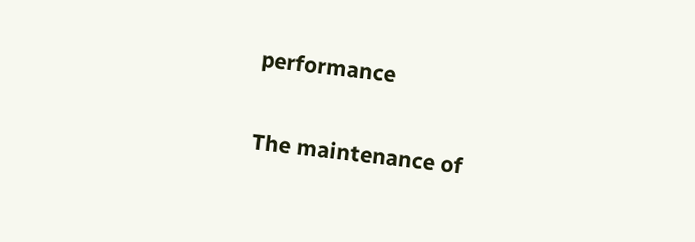performance

The maintenance of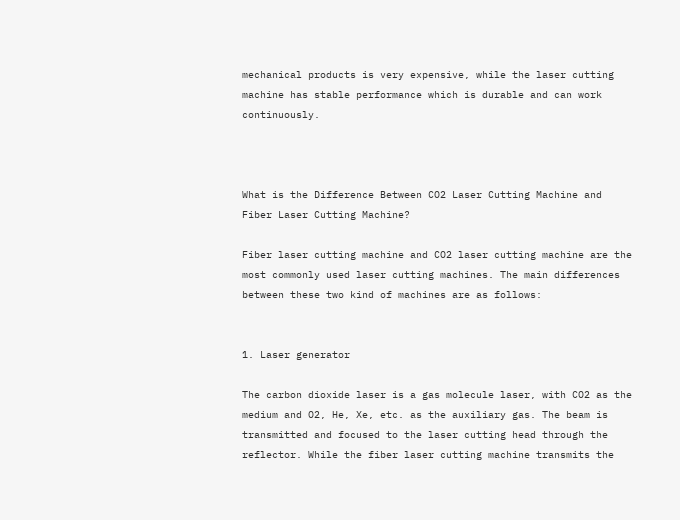mechanical products is very expensive, while the laser cutting machine has stable performance which is durable and can work continuously.



What is the Difference Between CO2 Laser Cutting Machine and Fiber Laser Cutting Machine?

Fiber laser cutting machine and CO2 laser cutting machine are the most commonly used laser cutting machines. The main differences between these two kind of machines are as follows:


1. Laser generator

The carbon dioxide laser is a gas molecule laser, with CO2 as the medium and O2, He, Xe, etc. as the auxiliary gas. The beam is transmitted and focused to the laser cutting head through the reflector. While the fiber laser cutting machine transmits the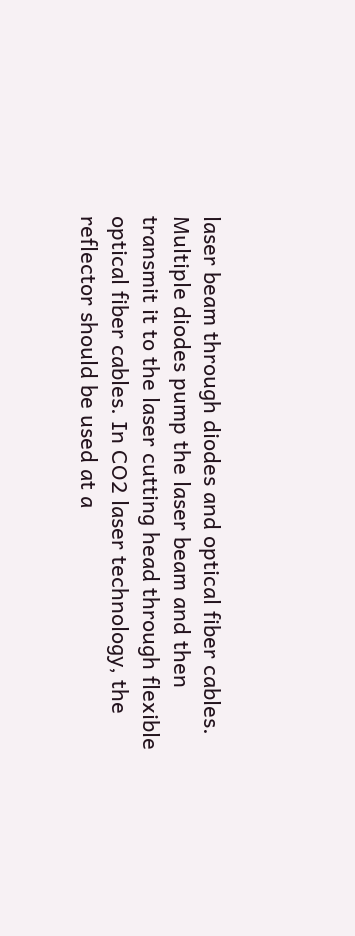laser beam through diodes and optical fiber cables. Multiple diodes pump the laser beam and then transmit it to the laser cutting head through flexible optical fiber cables. In CO2 laser technology, the reflector should be used at a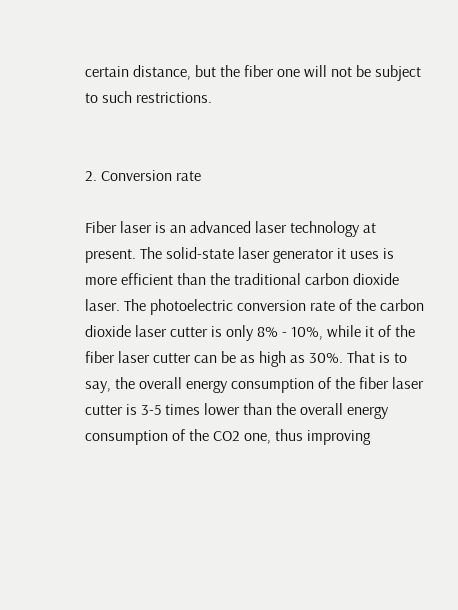certain distance, but the fiber one will not be subject to such restrictions.


2. Conversion rate

Fiber laser is an advanced laser technology at present. The solid-state laser generator it uses is more efficient than the traditional carbon dioxide laser. The photoelectric conversion rate of the carbon dioxide laser cutter is only 8% - 10%, while it of the fiber laser cutter can be as high as 30%. That is to say, the overall energy consumption of the fiber laser cutter is 3-5 times lower than the overall energy consumption of the CO2 one, thus improving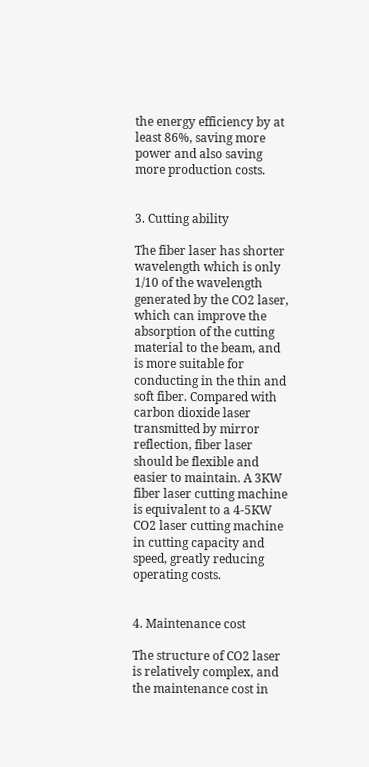the energy efficiency by at least 86%, saving more power and also saving more production costs.


3. Cutting ability

The fiber laser has shorter wavelength which is only 1/10 of the wavelength generated by the CO2 laser, which can improve the absorption of the cutting material to the beam, and is more suitable for conducting in the thin and soft fiber. Compared with carbon dioxide laser transmitted by mirror reflection, fiber laser should be flexible and easier to maintain. A 3KW fiber laser cutting machine is equivalent to a 4-5KW CO2 laser cutting machine in cutting capacity and speed, greatly reducing operating costs.


4. Maintenance cost

The structure of CO2 laser is relatively complex, and the maintenance cost in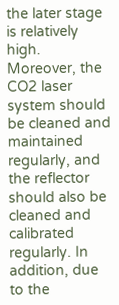the later stage is relatively high. Moreover, the CO2 laser system should be cleaned and maintained regularly, and the reflector should also be cleaned and calibrated regularly. In addition, due to the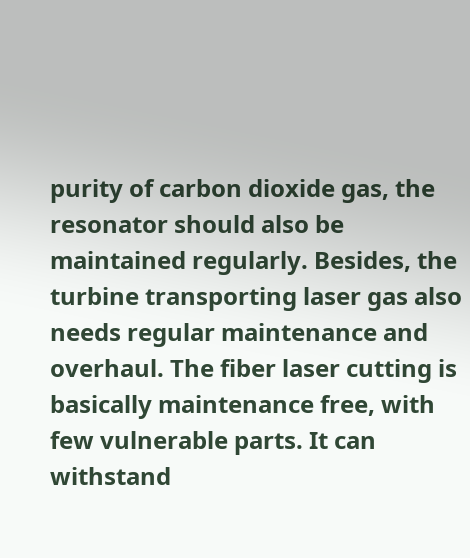purity of carbon dioxide gas, the resonator should also be maintained regularly. Besides, the turbine transporting laser gas also needs regular maintenance and overhaul. The fiber laser cutting is basically maintenance free, with few vulnerable parts. It can withstand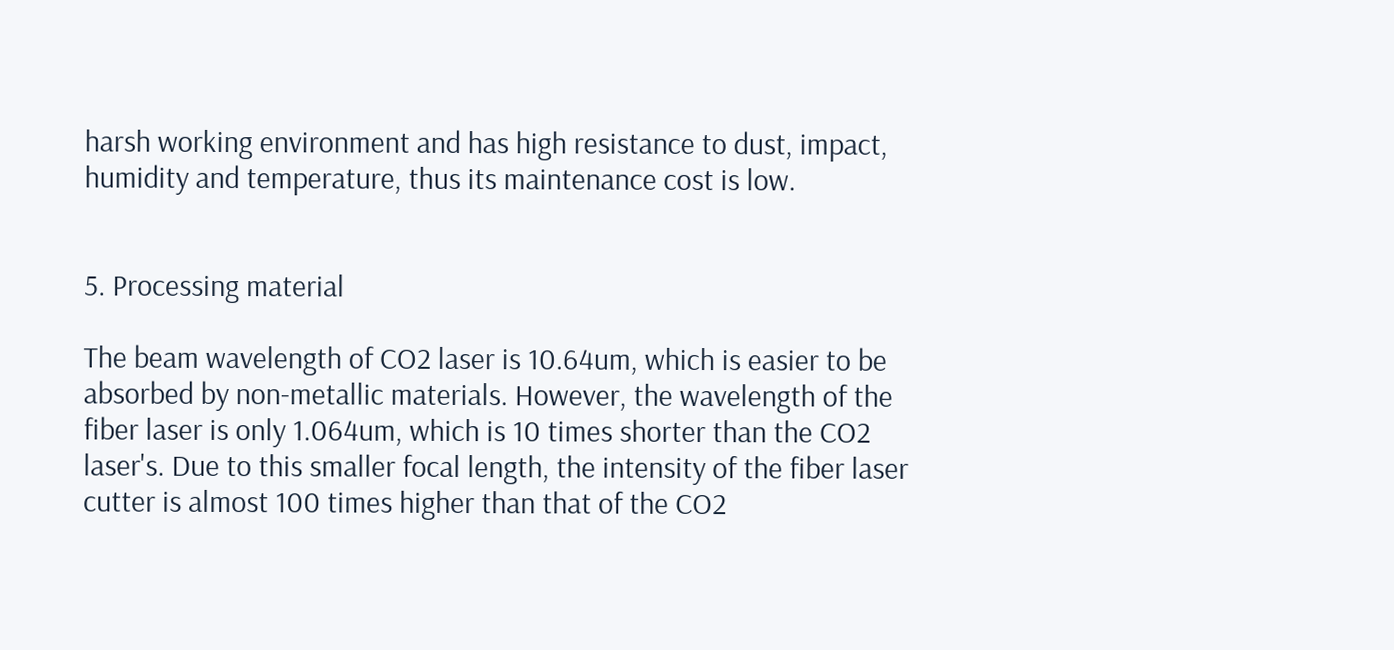harsh working environment and has high resistance to dust, impact, humidity and temperature, thus its maintenance cost is low.


5. Processing material

The beam wavelength of CO2 laser is 10.64um, which is easier to be absorbed by non-metallic materials. However, the wavelength of the fiber laser is only 1.064um, which is 10 times shorter than the CO2 laser's. Due to this smaller focal length, the intensity of the fiber laser cutter is almost 100 times higher than that of the CO2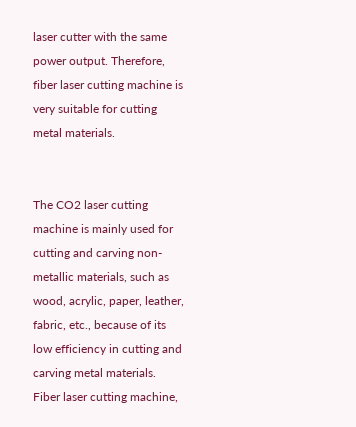laser cutter with the same power output. Therefore, fiber laser cutting machine is very suitable for cutting metal materials.


The CO2 laser cutting machine is mainly used for cutting and carving non-metallic materials, such as wood, acrylic, paper, leather, fabric, etc., because of its low efficiency in cutting and carving metal materials. Fiber laser cutting machine,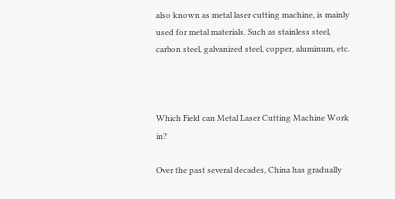also known as metal laser cutting machine, is mainly used for metal materials. Such as stainless steel, carbon steel, galvanized steel, copper, aluminum, etc.



Which Field can Metal Laser Cutting Machine Work in?

Over the past several decades, China has gradually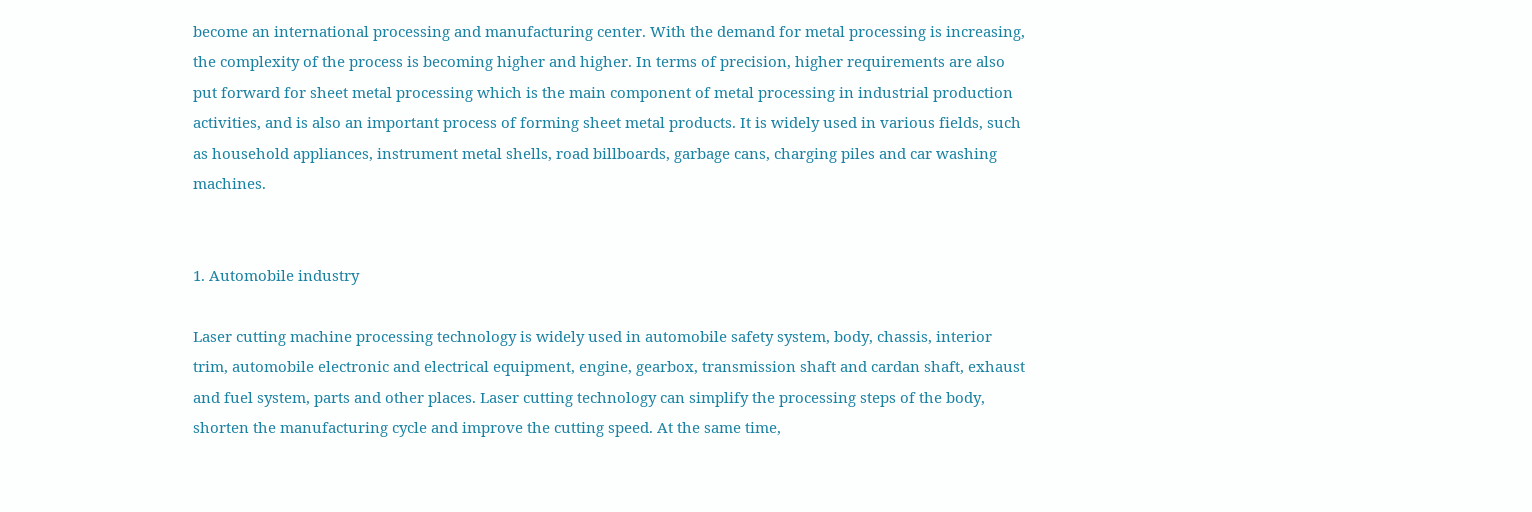become an international processing and manufacturing center. With the demand for metal processing is increasing, the complexity of the process is becoming higher and higher. In terms of precision, higher requirements are also put forward for sheet metal processing which is the main component of metal processing in industrial production activities, and is also an important process of forming sheet metal products. It is widely used in various fields, such as household appliances, instrument metal shells, road billboards, garbage cans, charging piles and car washing machines.


1. Automobile industry

Laser cutting machine processing technology is widely used in automobile safety system, body, chassis, interior trim, automobile electronic and electrical equipment, engine, gearbox, transmission shaft and cardan shaft, exhaust and fuel system, parts and other places. Laser cutting technology can simplify the processing steps of the body, shorten the manufacturing cycle and improve the cutting speed. At the same time,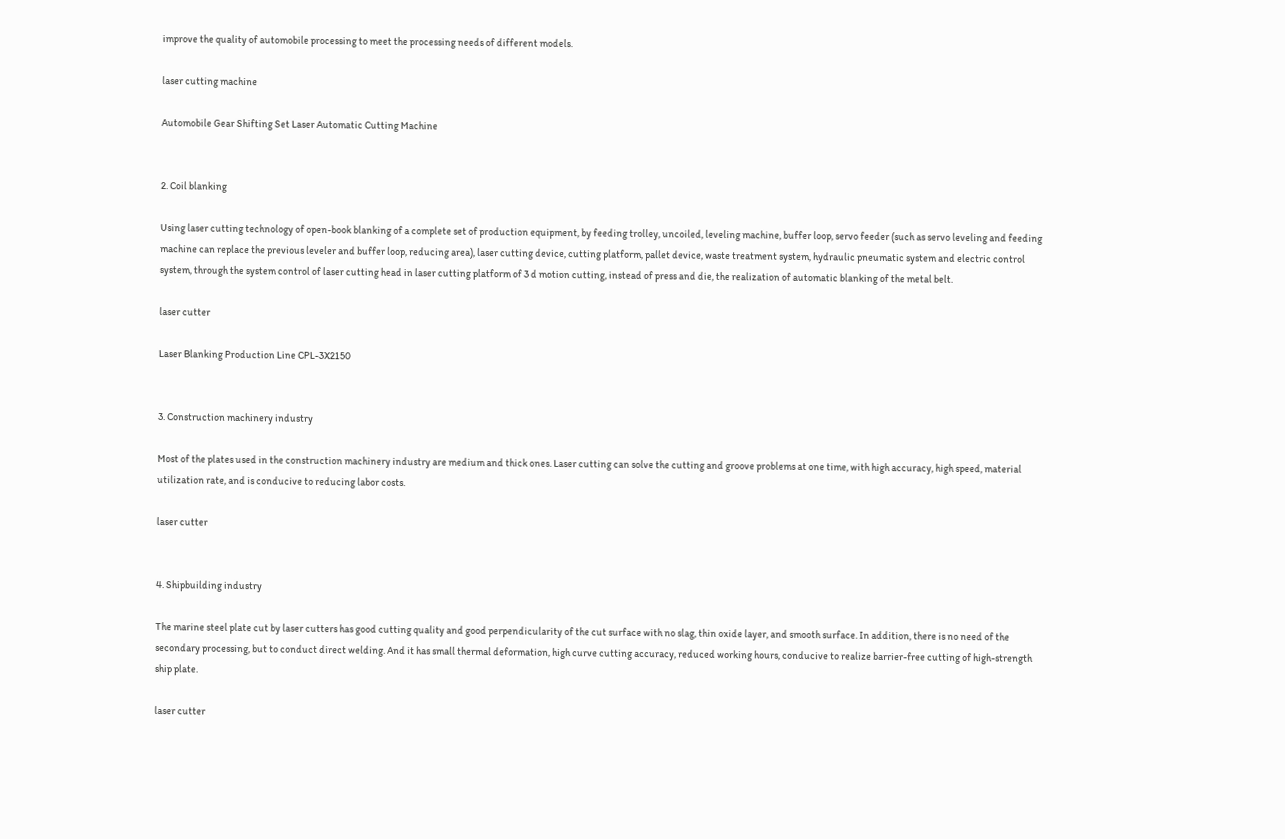improve the quality of automobile processing to meet the processing needs of different models.

laser cutting machine

Automobile Gear Shifting Set Laser Automatic Cutting Machine


2. Coil blanking

Using laser cutting technology of open-book blanking of a complete set of production equipment, by feeding trolley, uncoiled, leveling machine, buffer loop, servo feeder (such as servo leveling and feeding machine can replace the previous leveler and buffer loop, reducing area), laser cutting device, cutting platform, pallet device, waste treatment system, hydraulic pneumatic system and electric control system, through the system control of laser cutting head in laser cutting platform of 3 d motion cutting, instead of press and die, the realization of automatic blanking of the metal belt.

laser cutter

Laser Blanking Production Line CPL-3X2150


3. Construction machinery industry

Most of the plates used in the construction machinery industry are medium and thick ones. Laser cutting can solve the cutting and groove problems at one time, with high accuracy, high speed, material utilization rate, and is conducive to reducing labor costs.

laser cutter


4. Shipbuilding industry

The marine steel plate cut by laser cutters has good cutting quality and good perpendicularity of the cut surface with no slag, thin oxide layer, and smooth surface. In addition, there is no need of the secondary processing, but to conduct direct welding. And it has small thermal deformation, high curve cutting accuracy, reduced working hours, conducive to realize barrier-free cutting of high-strength ship plate.

laser cutter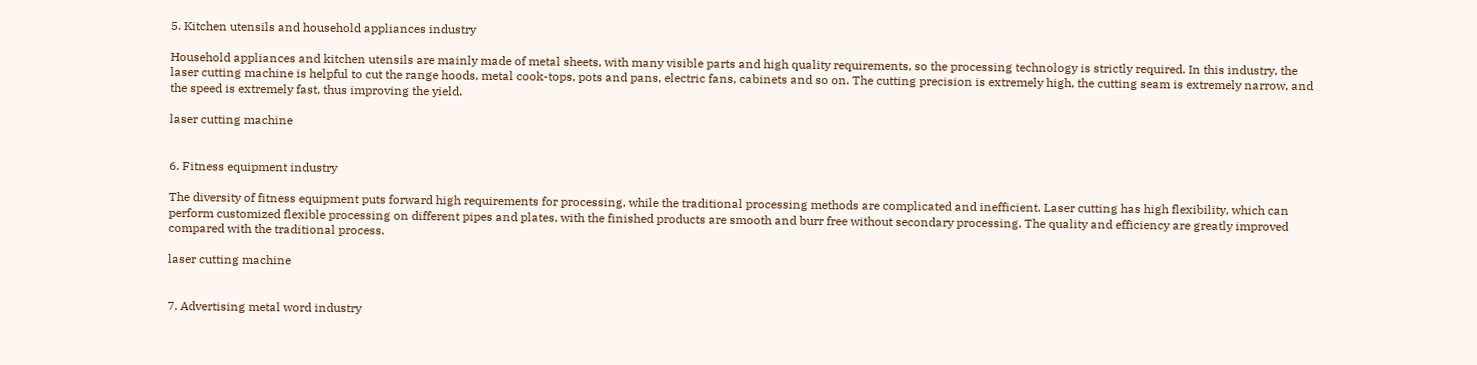5. Kitchen utensils and household appliances industry

Household appliances and kitchen utensils are mainly made of metal sheets, with many visible parts and high quality requirements, so the processing technology is strictly required. In this industry, the laser cutting machine is helpful to cut the range hoods, metal cook-tops, pots and pans, electric fans, cabinets and so on. The cutting precision is extremely high, the cutting seam is extremely narrow, and the speed is extremely fast, thus improving the yield.

laser cutting machine


6. Fitness equipment industry

The diversity of fitness equipment puts forward high requirements for processing, while the traditional processing methods are complicated and inefficient. Laser cutting has high flexibility, which can perform customized flexible processing on different pipes and plates, with the finished products are smooth and burr free without secondary processing. The quality and efficiency are greatly improved compared with the traditional process.

laser cutting machine


7. Advertising metal word industry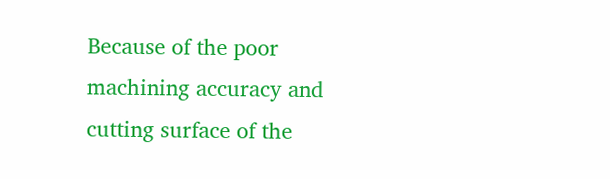Because of the poor machining accuracy and cutting surface of the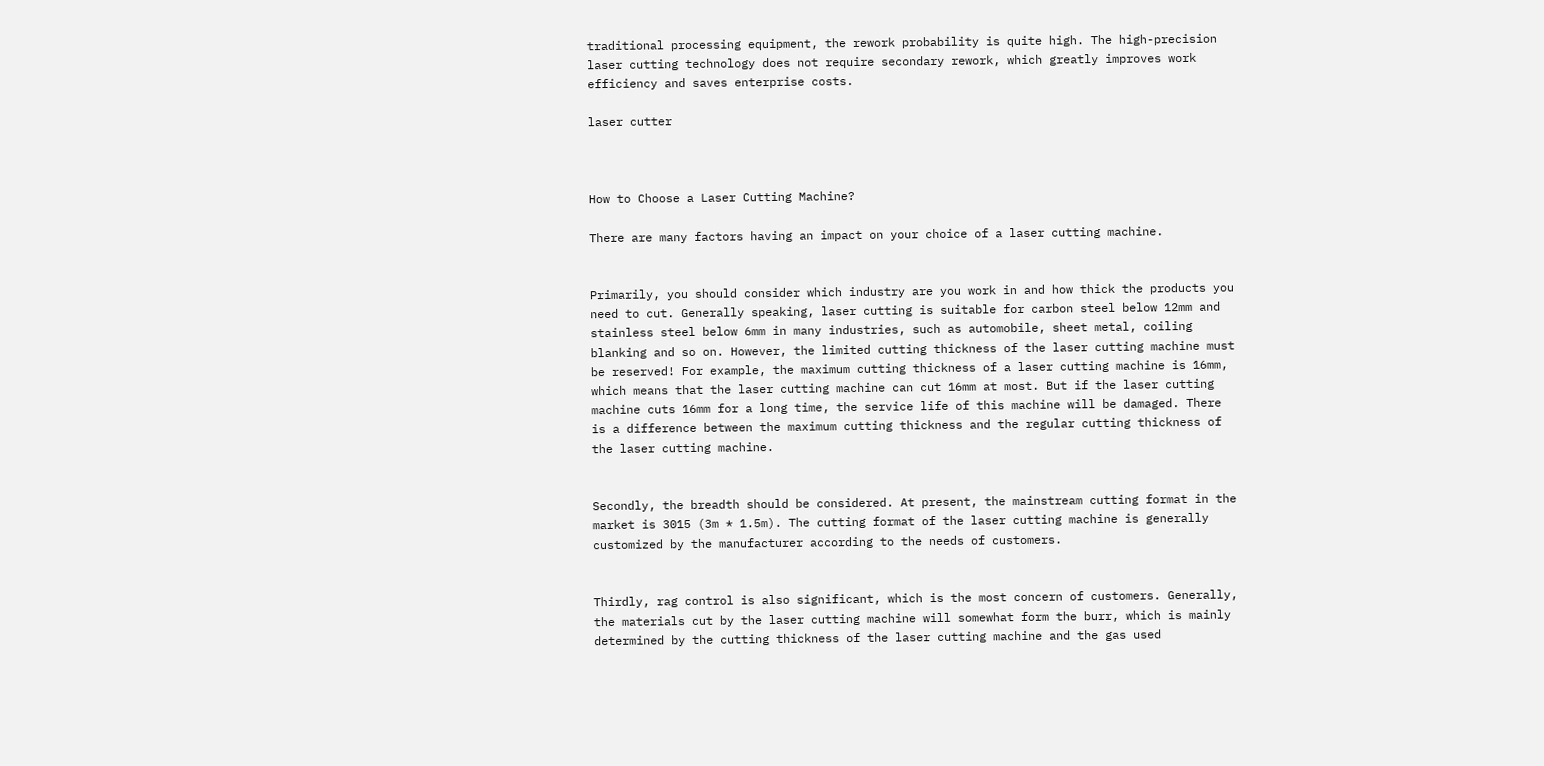traditional processing equipment, the rework probability is quite high. The high-precision laser cutting technology does not require secondary rework, which greatly improves work efficiency and saves enterprise costs.

laser cutter



How to Choose a Laser Cutting Machine?

There are many factors having an impact on your choice of a laser cutting machine.


Primarily, you should consider which industry are you work in and how thick the products you need to cut. Generally speaking, laser cutting is suitable for carbon steel below 12mm and stainless steel below 6mm in many industries, such as automobile, sheet metal, coiling blanking and so on. However, the limited cutting thickness of the laser cutting machine must be reserved! For example, the maximum cutting thickness of a laser cutting machine is 16mm, which means that the laser cutting machine can cut 16mm at most. But if the laser cutting machine cuts 16mm for a long time, the service life of this machine will be damaged. There is a difference between the maximum cutting thickness and the regular cutting thickness of the laser cutting machine.


Secondly, the breadth should be considered. At present, the mainstream cutting format in the market is 3015 (3m * 1.5m). The cutting format of the laser cutting machine is generally customized by the manufacturer according to the needs of customers.


Thirdly, rag control is also significant, which is the most concern of customers. Generally, the materials cut by the laser cutting machine will somewhat form the burr, which is mainly determined by the cutting thickness of the laser cutting machine and the gas used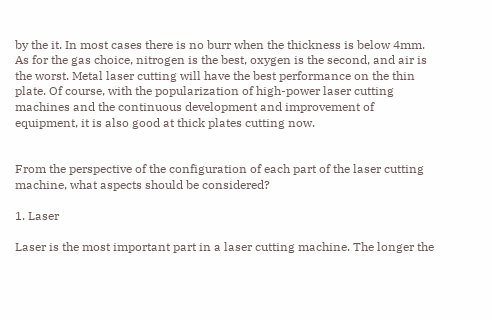by the it. In most cases there is no burr when the thickness is below 4mm. As for the gas choice, nitrogen is the best, oxygen is the second, and air is the worst. Metal laser cutting will have the best performance on the thin plate. Of course, with the popularization of high-power laser cutting machines and the continuous development and improvement of equipment, it is also good at thick plates cutting now.


From the perspective of the configuration of each part of the laser cutting machine, what aspects should be considered?

1. Laser

Laser is the most important part in a laser cutting machine. The longer the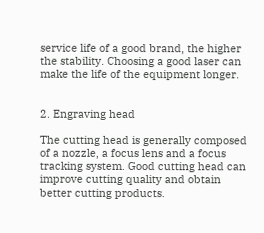service life of a good brand, the higher the stability. Choosing a good laser can make the life of the equipment longer.


2. Engraving head

The cutting head is generally composed of a nozzle, a focus lens and a focus tracking system. Good cutting head can improve cutting quality and obtain better cutting products.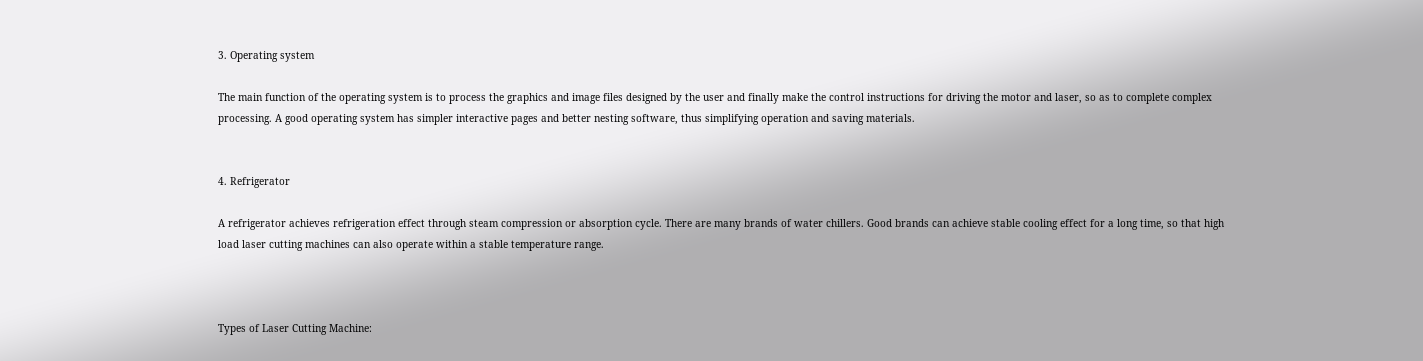3. Operating system

The main function of the operating system is to process the graphics and image files designed by the user and finally make the control instructions for driving the motor and laser, so as to complete complex processing. A good operating system has simpler interactive pages and better nesting software, thus simplifying operation and saving materials.


4. Refrigerator

A refrigerator achieves refrigeration effect through steam compression or absorption cycle. There are many brands of water chillers. Good brands can achieve stable cooling effect for a long time, so that high load laser cutting machines can also operate within a stable temperature range.



Types of Laser Cutting Machine: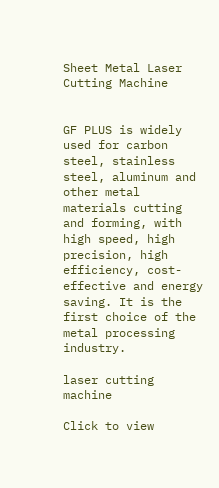Sheet Metal Laser Cutting Machine


GF PLUS is widely used for carbon steel, stainless steel, aluminum and other metal materials cutting and forming, with high speed, high precision, high efficiency, cost-effective and energy saving. It is the first choice of the metal processing industry.

laser cutting machine

Click to view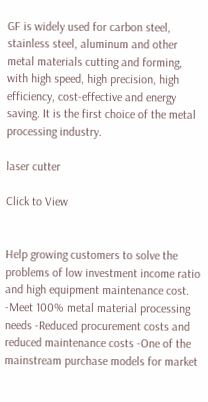GF is widely used for carbon steel, stainless steel, aluminum and other metal materials cutting and forming, with high speed, high precision, high efficiency, cost-effective and energy saving. It is the first choice of the metal processing industry.

laser cutter

Click to View


Help growing customers to solve the problems of low investment income ratio and high equipment maintenance cost. -Meet 100% metal material processing needs -Reduced procurement costs and reduced maintenance costs -One of the mainstream purchase models for market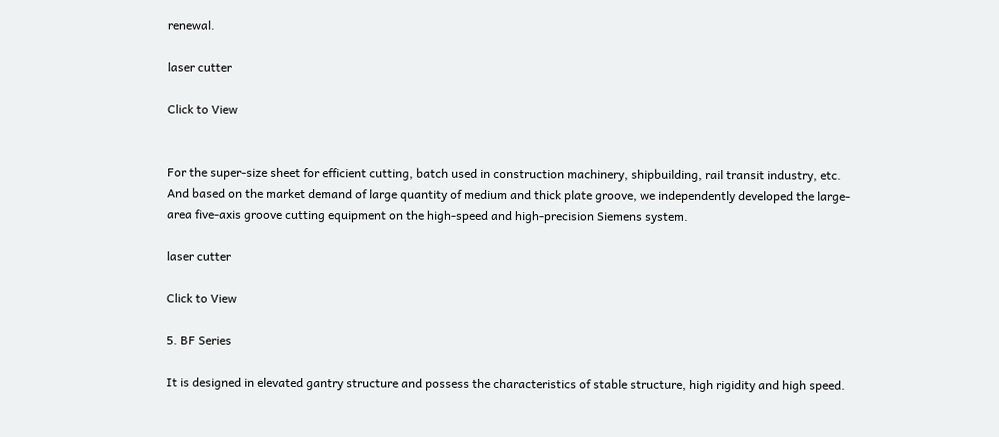renewal.

laser cutter

Click to View


For the super-size sheet for efficient cutting, batch used in construction machinery, shipbuilding, rail transit industry, etc. And based on the market demand of large quantity of medium and thick plate groove, we independently developed the large-area five-axis groove cutting equipment on the high-speed and high-precision Siemens system.

laser cutter

Click to View

5. BF Series

It is designed in elevated gantry structure and possess the characteristics of stable structure, high rigidity and high speed.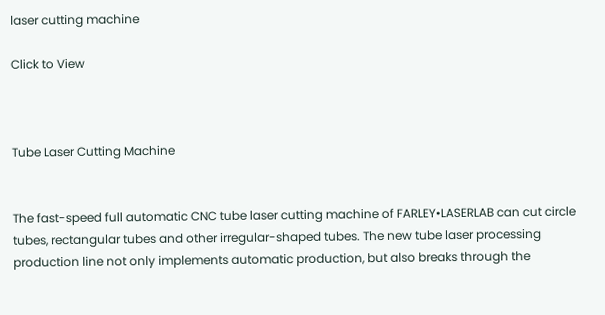laser cutting machine

Click to View



Tube Laser Cutting Machine


The fast-speed full automatic CNC tube laser cutting machine of FARLEY•LASERLAB can cut circle tubes, rectangular tubes and other irregular-shaped tubes. The new tube laser processing production line not only implements automatic production, but also breaks through the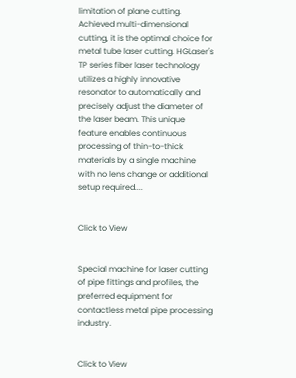limitation of plane cutting. Achieved multi-dimensional cutting, it is the optimal choice for metal tube laser cutting. HGLaser's TP series fiber laser technology utilizes a highly innovative resonator to automatically and precisely adjust the diameter of the laser beam. This unique feature enables continuous processing of thin-to-thick materials by a single machine with no lens change or additional setup required....


Click to View


Special machine for laser cutting of pipe fittings and profiles, the preferred equipment for contactless metal pipe processing industry.


Click to View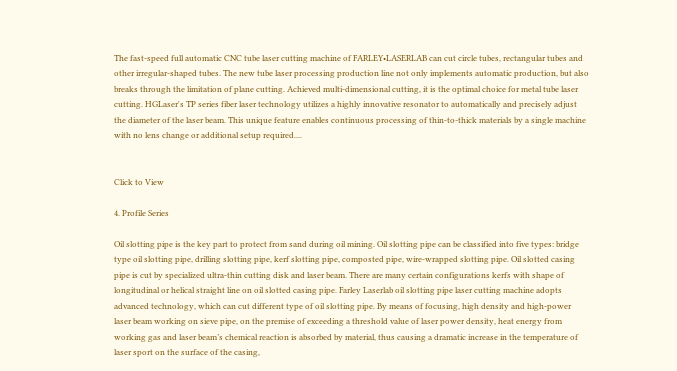The fast-speed full automatic CNC tube laser cutting machine of FARLEY•LASERLAB can cut circle tubes, rectangular tubes and other irregular-shaped tubes. The new tube laser processing production line not only implements automatic production, but also breaks through the limitation of plane cutting. Achieved multi-dimensional cutting, it is the optimal choice for metal tube laser cutting. HGLaser's TP series fiber laser technology utilizes a highly innovative resonator to automatically and precisely adjust the diameter of the laser beam. This unique feature enables continuous processing of thin-to-thick materials by a single machine with no lens change or additional setup required....


Click to View

4. Profile Series

Oil slotting pipe is the key part to protect from sand during oil mining. Oil slotting pipe can be classified into five types: bridge type oil slotting pipe, drilling slotting pipe, kerf slotting pipe, composted pipe, wire-wrapped slotting pipe. Oil slotted casing pipe is cut by specialized ultra-thin cutting disk and laser beam. There are many certain configurations kerfs with shape of longitudinal or helical straight line on oil slotted casing pipe. Farley Laserlab oil slotting pipe laser cutting machine adopts advanced technology, which can cut different type of oil slotting pipe. By means of focusing, high density and high-power laser beam working on sieve pipe, on the premise of exceeding a threshold value of laser power density, heat energy from working gas and laser beam’s chemical reaction is absorbed by material, thus causing a dramatic increase in the temperature of laser sport on the surface of the casing,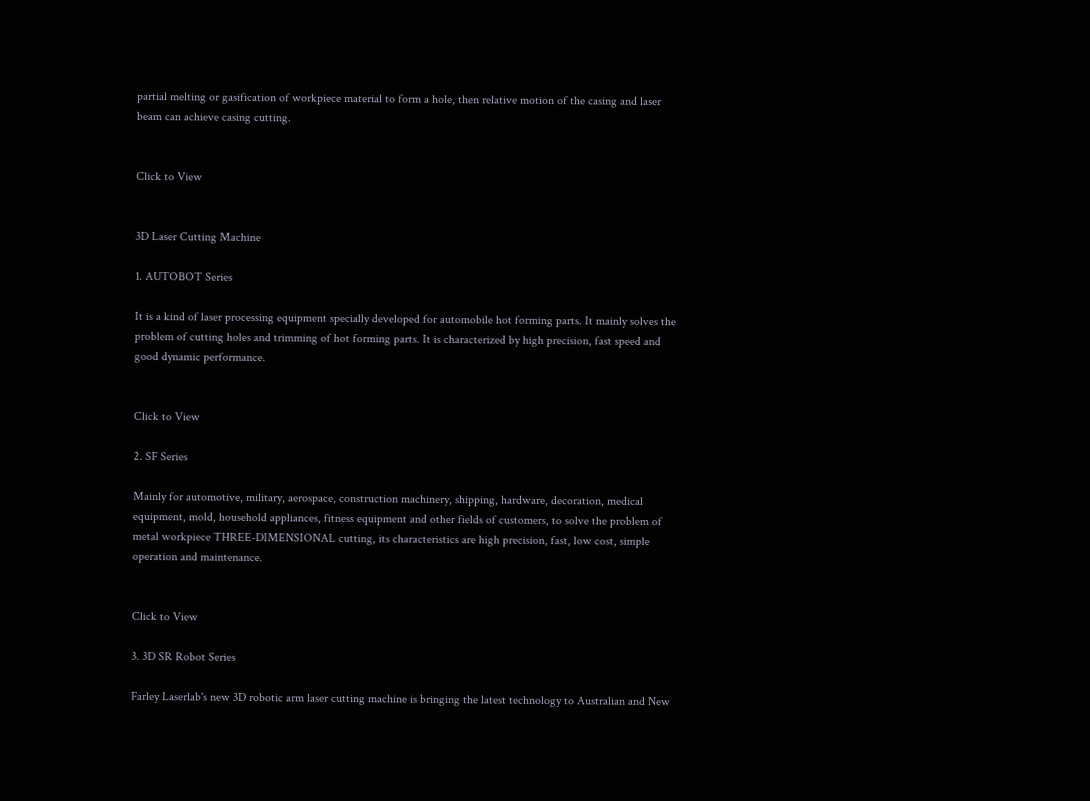partial melting or gasification of workpiece material to form a hole, then relative motion of the casing and laser beam can achieve casing cutting.


Click to View


3D Laser Cutting Machine

1. AUTOBOT Series

It is a kind of laser processing equipment specially developed for automobile hot forming parts. It mainly solves the problem of cutting holes and trimming of hot forming parts. It is characterized by high precision, fast speed and good dynamic performance.


Click to View

2. SF Series

Mainly for automotive, military, aerospace, construction machinery, shipping, hardware, decoration, medical equipment, mold, household appliances, fitness equipment and other fields of customers, to solve the problem of metal workpiece THREE-DIMENSIONAL cutting, its characteristics are high precision, fast, low cost, simple operation and maintenance.


Click to View

3. 3D SR Robot Series

Farley Laserlab's new 3D robotic arm laser cutting machine is bringing the latest technology to Australian and New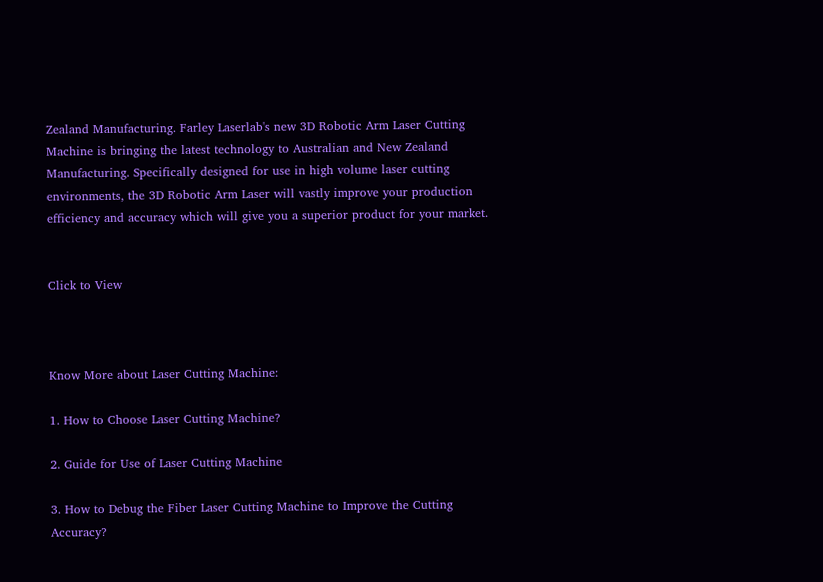Zealand Manufacturing. Farley Laserlab's new 3D Robotic Arm Laser Cutting Machine is bringing the latest technology to Australian and New Zealand Manufacturing. Specifically designed for use in high volume laser cutting environments, the 3D Robotic Arm Laser will vastly improve your production efficiency and accuracy which will give you a superior product for your market.


Click to View



Know More about Laser Cutting Machine:

1. How to Choose Laser Cutting Machine?

2. Guide for Use of Laser Cutting Machine

3. How to Debug the Fiber Laser Cutting Machine to Improve the Cutting Accuracy?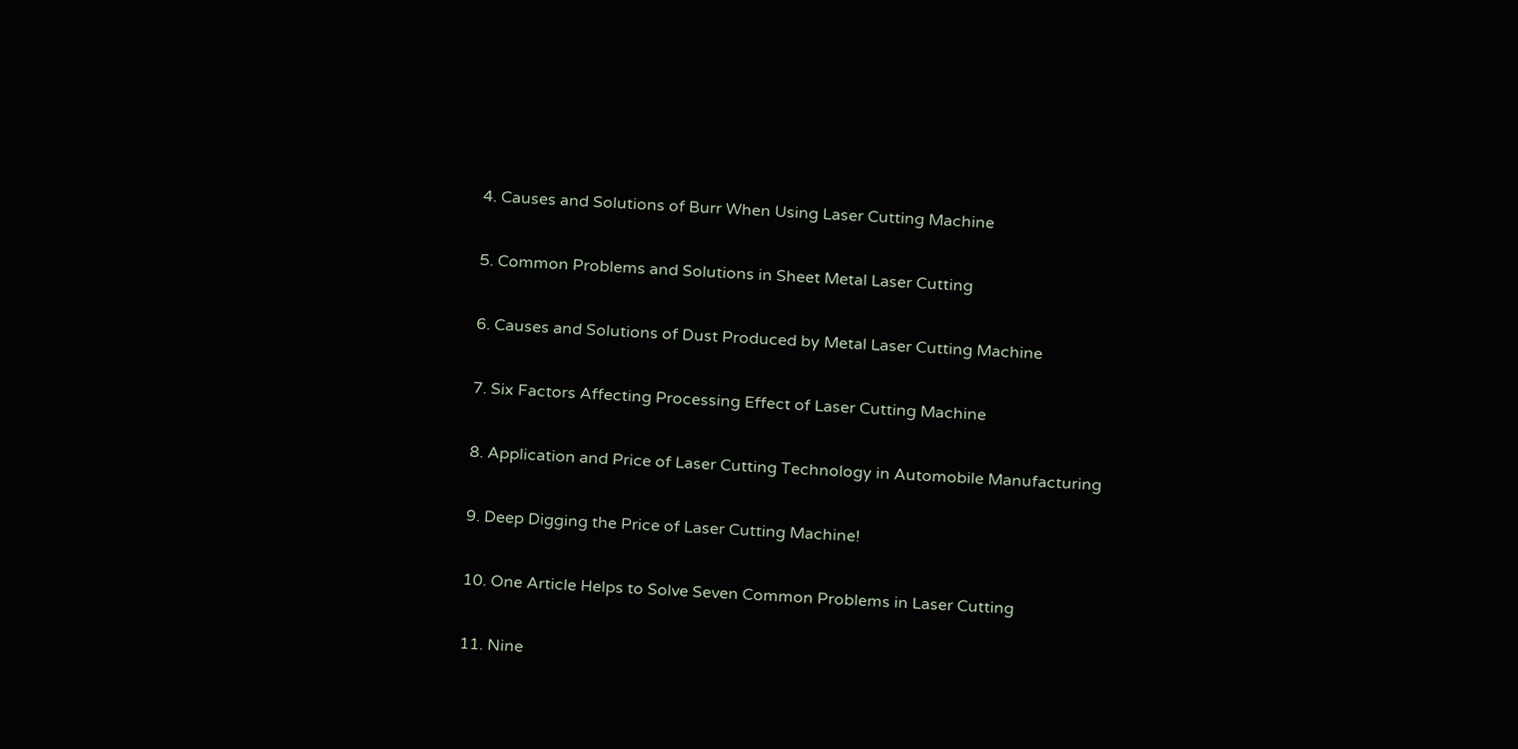4. Causes and Solutions of Burr When Using Laser Cutting Machine

5. Common Problems and Solutions in Sheet Metal Laser Cutting

6. Causes and Solutions of Dust Produced by Metal Laser Cutting Machine

7. Six Factors Affecting Processing Effect of Laser Cutting Machine

8. Application and Price of Laser Cutting Technology in Automobile Manufacturing

9. Deep Digging the Price of Laser Cutting Machine!

10. One Article Helps to Solve Seven Common Problems in Laser Cutting

11. Nine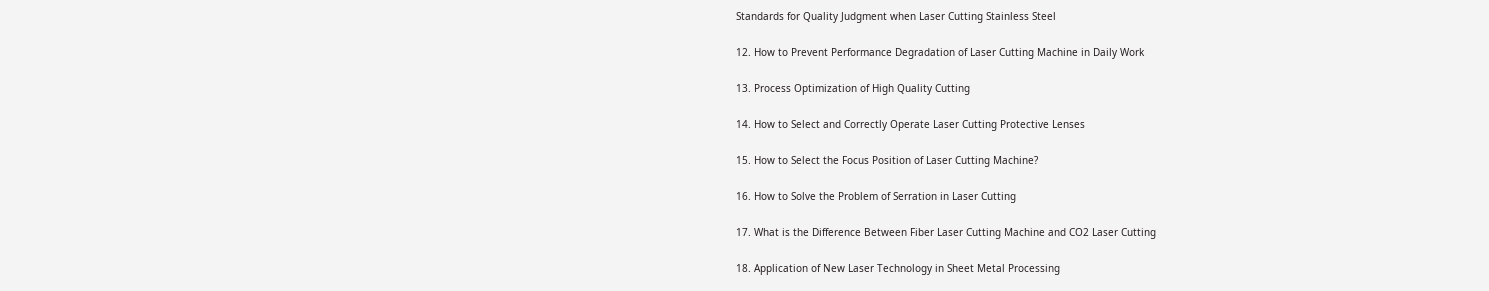Standards for Quality Judgment when Laser Cutting Stainless Steel

12. How to Prevent Performance Degradation of Laser Cutting Machine in Daily Work

13. Process Optimization of High Quality Cutting

14. How to Select and Correctly Operate Laser Cutting Protective Lenses

15. How to Select the Focus Position of Laser Cutting Machine?

16. How to Solve the Problem of Serration in Laser Cutting

17. What is the Difference Between Fiber Laser Cutting Machine and CO2 Laser Cutting

18. Application of New Laser Technology in Sheet Metal Processing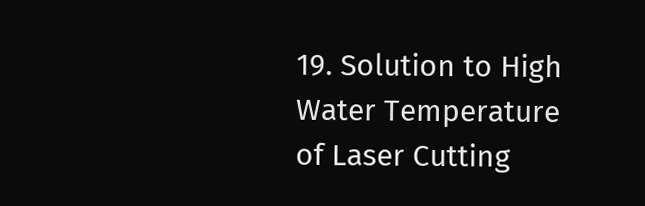19. Solution to High Water Temperature of Laser Cutting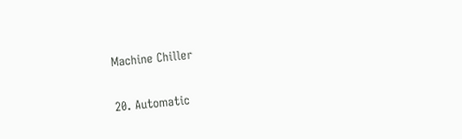Machine Chiller

20. Automatic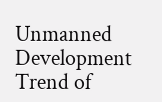Unmanned Development Trend of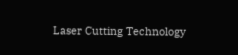Laser Cutting Technology